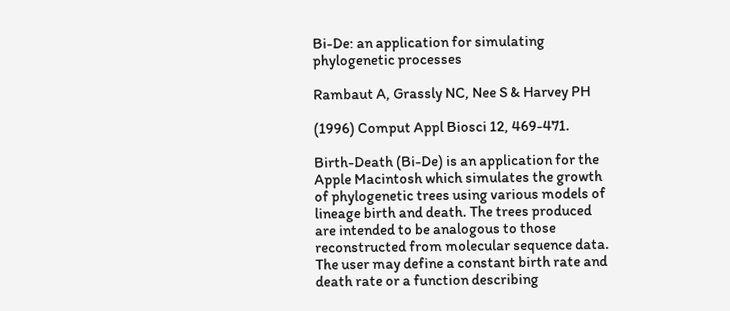Bi-De: an application for simulating phylogenetic processes

Rambaut A, Grassly NC, Nee S & Harvey PH

(1996) Comput Appl Biosci 12, 469-471.

Birth-Death (Bi-De) is an application for the Apple Macintosh which simulates the growth of phylogenetic trees using various models of lineage birth and death. The trees produced are intended to be analogous to those reconstructed from molecular sequence data. The user may define a constant birth rate and death rate or a function describing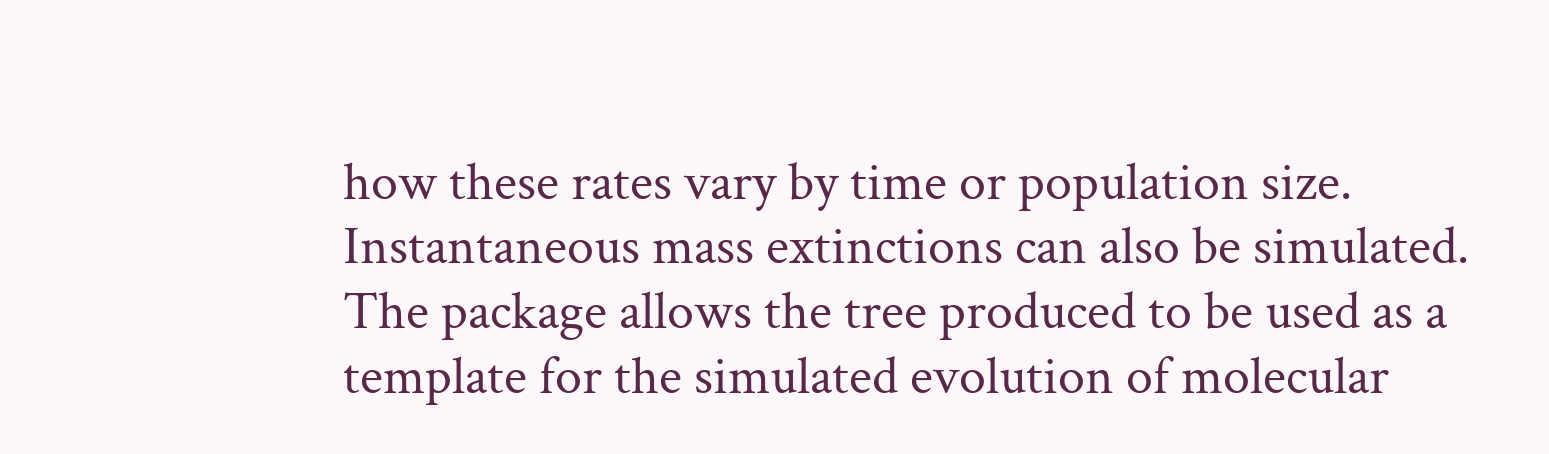how these rates vary by time or population size. Instantaneous mass extinctions can also be simulated. The package allows the tree produced to be used as a template for the simulated evolution of molecular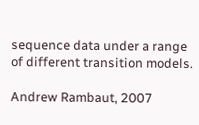sequence data under a range of different transition models.

Andrew Rambaut, 2007